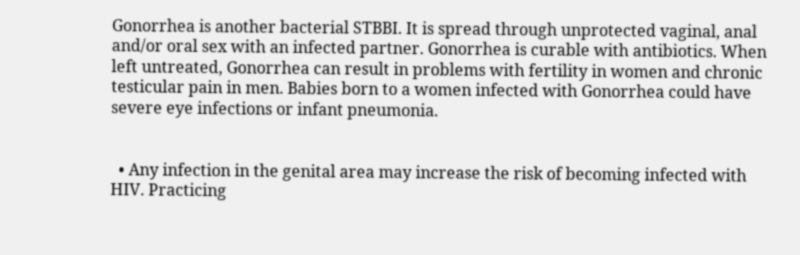Gonorrhea is another bacterial STBBI. It is spread through unprotected vaginal, anal and/or oral sex with an infected partner. Gonorrhea is curable with antibiotics. When left untreated, Gonorrhea can result in problems with fertility in women and chronic testicular pain in men. Babies born to a women infected with Gonorrhea could have severe eye infections or infant pneumonia.


  • Any infection in the genital area may increase the risk of becoming infected with HIV. Practicing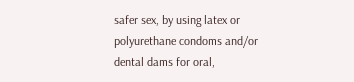safer sex, by using latex or polyurethane condoms and/or dental dams for oral,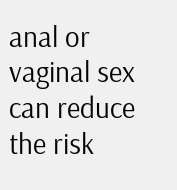anal or vaginal sex can reduce the risk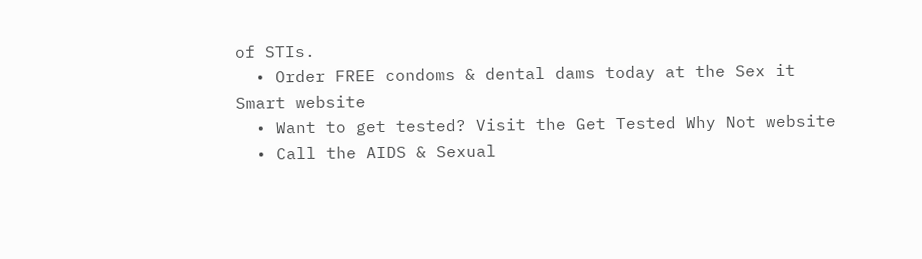of STIs.
  • Order FREE condoms & dental dams today at the Sex it Smart website
  • Want to get tested? Visit the Get Tested Why Not website
  • Call the AIDS & Sexual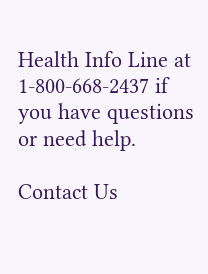Health Info Line at 1-800-668-2437 if you have questions or need help.

Contact Us